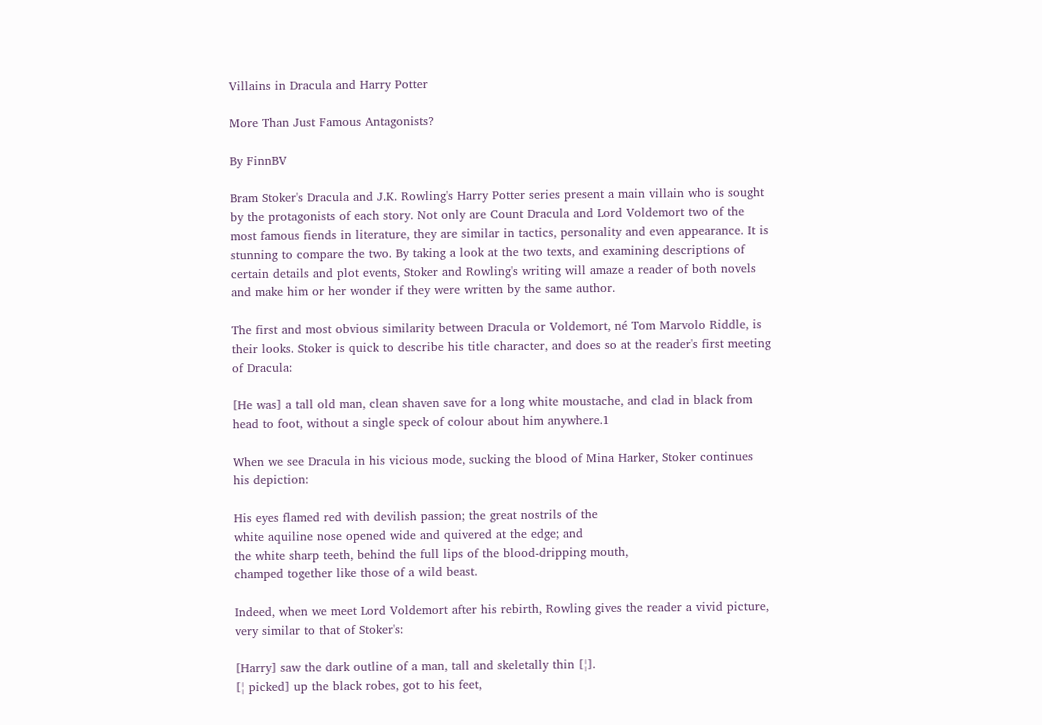Villains in Dracula and Harry Potter

More Than Just Famous Antagonists?

By FinnBV

Bram Stoker's Dracula and J.K. Rowling's Harry Potter series present a main villain who is sought by the protagonists of each story. Not only are Count Dracula and Lord Voldemort two of the most famous fiends in literature, they are similar in tactics, personality and even appearance. It is stunning to compare the two. By taking a look at the two texts, and examining descriptions of certain details and plot events, Stoker and Rowling's writing will amaze a reader of both novels and make him or her wonder if they were written by the same author.

The first and most obvious similarity between Dracula or Voldemort, né Tom Marvolo Riddle, is their looks. Stoker is quick to describe his title character, and does so at the reader's first meeting of Dracula:

[He was] a tall old man, clean shaven save for a long white moustache, and clad in black from head to foot, without a single speck of colour about him anywhere.1

When we see Dracula in his vicious mode, sucking the blood of Mina Harker, Stoker continues his depiction:

His eyes flamed red with devilish passion; the great nostrils of the
white aquiline nose opened wide and quivered at the edge; and
the white sharp teeth, behind the full lips of the blood-dripping mouth,
champed together like those of a wild beast.

Indeed, when we meet Lord Voldemort after his rebirth, Rowling gives the reader a vivid picture, very similar to that of Stoker's:

[Harry] saw the dark outline of a man, tall and skeletally thin [¦].
[¦ picked] up the black robes, got to his feet,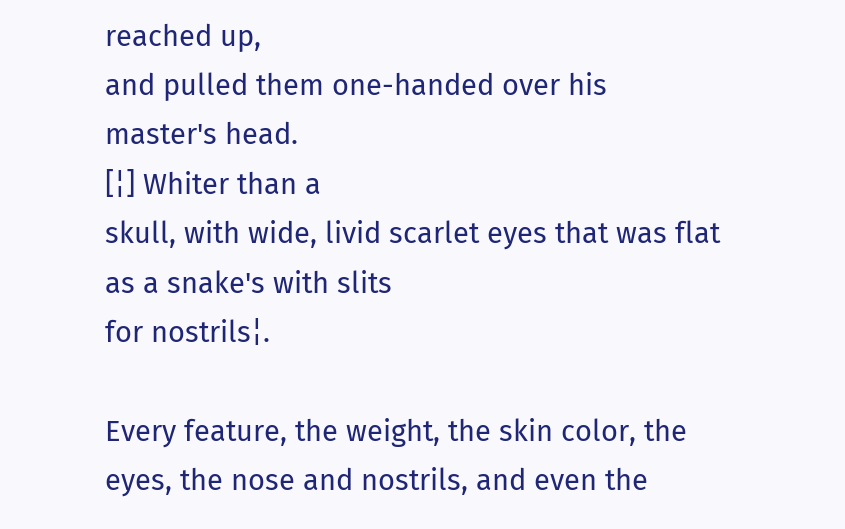reached up,
and pulled them one-handed over his master's head.
[¦] Whiter than a
skull, with wide, livid scarlet eyes that was flat as a snake's with slits
for nostrils¦.

Every feature, the weight, the skin color, the eyes, the nose and nostrils, and even the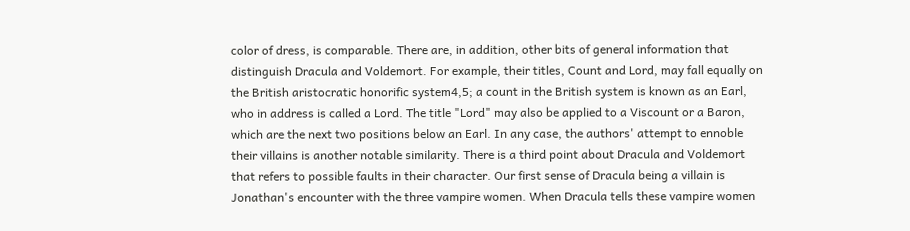color of dress, is comparable. There are, in addition, other bits of general information that distinguish Dracula and Voldemort. For example, their titles, Count and Lord, may fall equally on the British aristocratic honorific system4,5; a count in the British system is known as an Earl, who in address is called a Lord. The title "Lord" may also be applied to a Viscount or a Baron, which are the next two positions below an Earl. In any case, the authors' attempt to ennoble their villains is another notable similarity. There is a third point about Dracula and Voldemort that refers to possible faults in their character. Our first sense of Dracula being a villain is Jonathan's encounter with the three vampire women. When Dracula tells these vampire women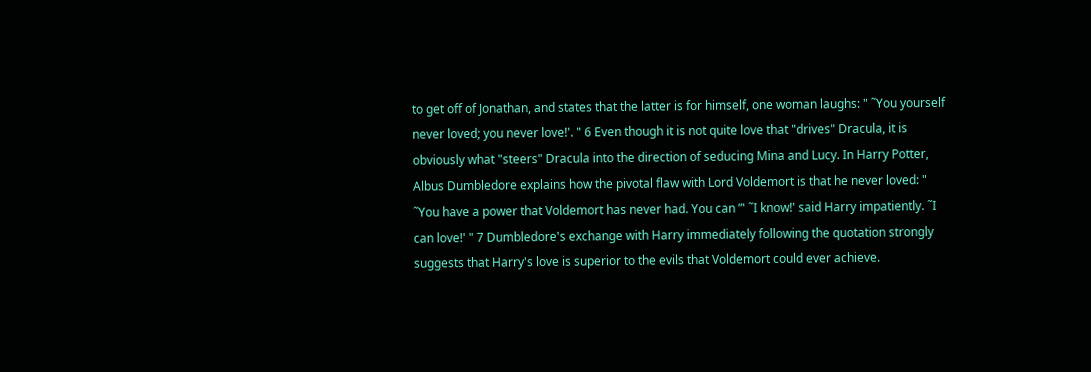to get off of Jonathan, and states that the latter is for himself, one woman laughs: " ˜You yourself never loved; you never love!'. " 6 Even though it is not quite love that "drives" Dracula, it is obviously what "steers" Dracula into the direction of seducing Mina and Lucy. In Harry Potter, Albus Dumbledore explains how the pivotal flaw with Lord Voldemort is that he never loved: " ˜You have a power that Voldemort has never had. You can ”' ˜I know!' said Harry impatiently. ˜I can love!' " 7 Dumbledore's exchange with Harry immediately following the quotation strongly suggests that Harry's love is superior to the evils that Voldemort could ever achieve.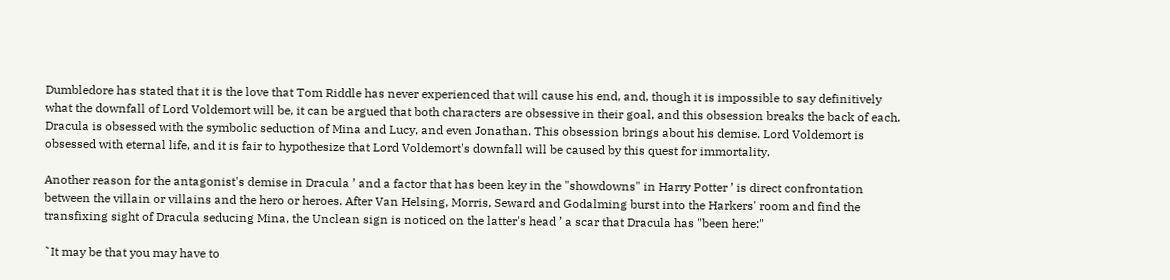Dumbledore has stated that it is the love that Tom Riddle has never experienced that will cause his end, and, though it is impossible to say definitively what the downfall of Lord Voldemort will be, it can be argued that both characters are obsessive in their goal, and this obsession breaks the back of each. Dracula is obsessed with the symbolic seduction of Mina and Lucy, and even Jonathan. This obsession brings about his demise. Lord Voldemort is obsessed with eternal life, and it is fair to hypothesize that Lord Voldemort's downfall will be caused by this quest for immortality.

Another reason for the antagonist's demise in Dracula ’ and a factor that has been key in the "showdowns" in Harry Potter ’ is direct confrontation between the villain or villains and the hero or heroes. After Van Helsing, Morris, Seward and Godalming burst into the Harkers' room and find the transfixing sight of Dracula seducing Mina, the Unclean sign is noticed on the latter's head ’ a scar that Dracula has "been here:"

˜It may be that you may have to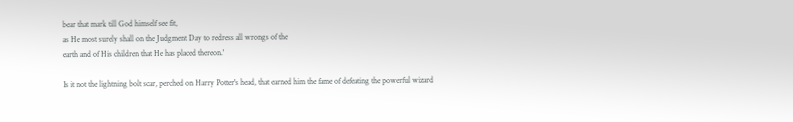bear that mark till God himself see fit,
as He most surely shall on the Judgment Day to redress all wrongs of the
earth and of His children that He has placed thereon.'

Is it not the lightning bolt scar, perched on Harry Potter's head, that earned him the fame of defeating the powerful wizard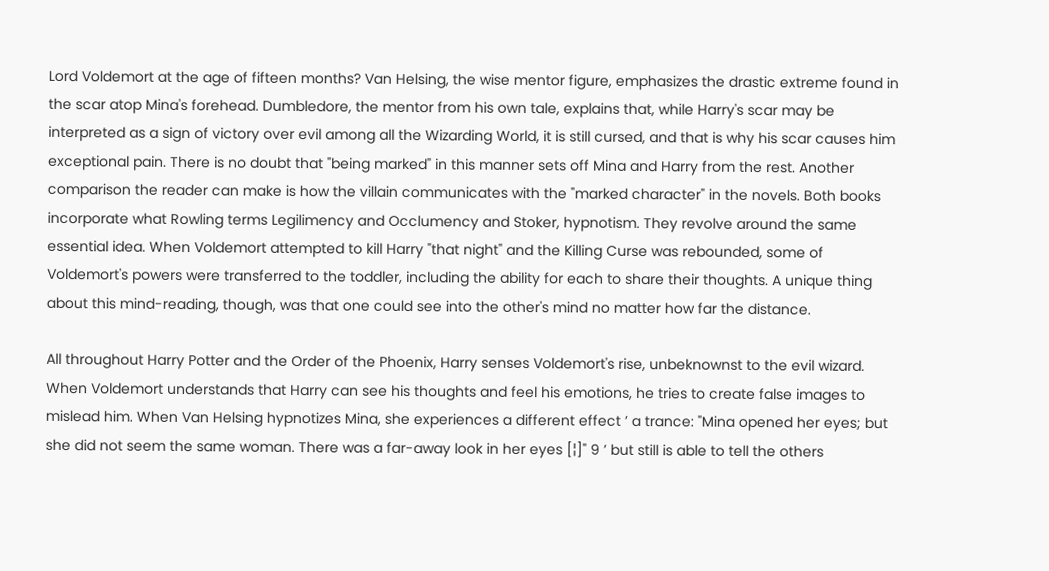Lord Voldemort at the age of fifteen months? Van Helsing, the wise mentor figure, emphasizes the drastic extreme found in the scar atop Mina's forehead. Dumbledore, the mentor from his own tale, explains that, while Harry's scar may be interpreted as a sign of victory over evil among all the Wizarding World, it is still cursed, and that is why his scar causes him exceptional pain. There is no doubt that "being marked" in this manner sets off Mina and Harry from the rest. Another comparison the reader can make is how the villain communicates with the "marked character" in the novels. Both books incorporate what Rowling terms Legilimency and Occlumency and Stoker, hypnotism. They revolve around the same essential idea. When Voldemort attempted to kill Harry "that night" and the Killing Curse was rebounded, some of Voldemort's powers were transferred to the toddler, including the ability for each to share their thoughts. A unique thing about this mind-reading, though, was that one could see into the other's mind no matter how far the distance.

All throughout Harry Potter and the Order of the Phoenix, Harry senses Voldemort's rise, unbeknownst to the evil wizard. When Voldemort understands that Harry can see his thoughts and feel his emotions, he tries to create false images to mislead him. When Van Helsing hypnotizes Mina, she experiences a different effect ’ a trance: "Mina opened her eyes; but she did not seem the same woman. There was a far-away look in her eyes [¦]" 9 ’ but still is able to tell the others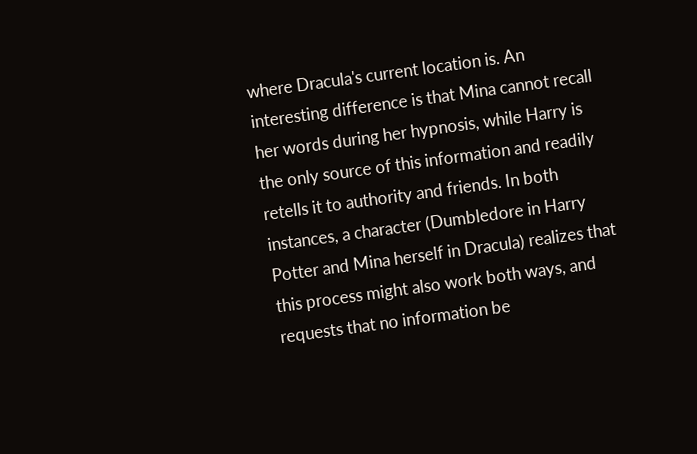where Dracula's current location is. An interesting difference is that Mina cannot recall her words during her hypnosis, while Harry is the only source of this information and readily retells it to authority and friends. In both instances, a character (Dumbledore in Harry Potter and Mina herself in Dracula) realizes that this process might also work both ways, and requests that no information be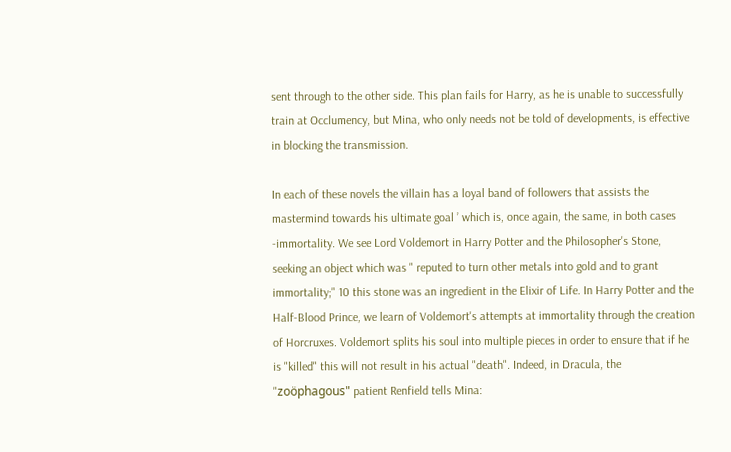sent through to the other side. This plan fails for Harry, as he is unable to successfully train at Occlumency, but Mina, who only needs not be told of developments, is effective in blocking the transmission.

In each of these novels the villain has a loyal band of followers that assists the mastermind towards his ultimate goal ’ which is, once again, the same, in both cases -immortality. We see Lord Voldemort in Harry Potter and the Philosopher's Stone, seeking an object which was " reputed to turn other metals into gold and to grant immortality;" 10 this stone was an ingredient in the Elixir of Life. In Harry Potter and the Half-Blood Prince, we learn of Voldemort's attempts at immortality through the creation of Horcruxes. Voldemort splits his soul into multiple pieces in order to ensure that if he is "killed" this will not result in his actual "death". Indeed, in Dracula, the "zoöphagous" patient Renfield tells Mina: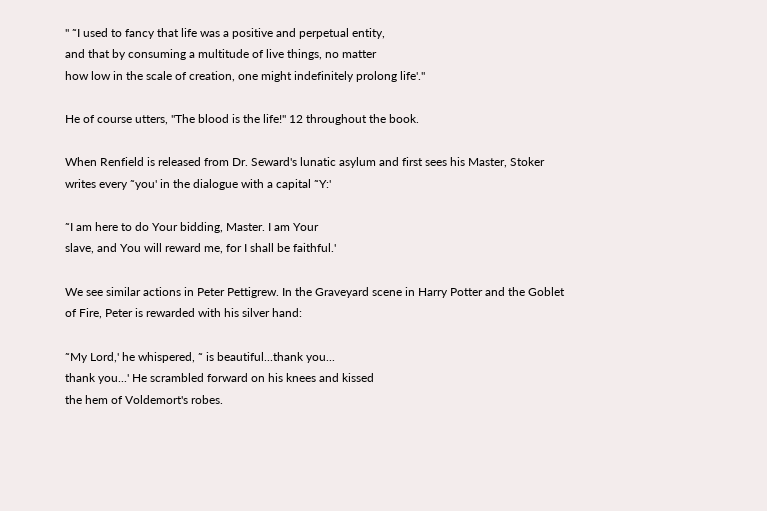" ˜I used to fancy that life was a positive and perpetual entity,
and that by consuming a multitude of live things, no matter
how low in the scale of creation, one might indefinitely prolong life'."

He of course utters, "The blood is the life!" 12 throughout the book.

When Renfield is released from Dr. Seward's lunatic asylum and first sees his Master, Stoker writes every ˜you' in the dialogue with a capital ˜Y:'

˜I am here to do Your bidding, Master. I am Your
slave, and You will reward me, for I shall be faithful.'

We see similar actions in Peter Pettigrew. In the Graveyard scene in Harry Potter and the Goblet of Fire, Peter is rewarded with his silver hand:

˜My Lord,' he whispered, ˜ is beautiful...thank you...
thank you...' He scrambled forward on his knees and kissed
the hem of Voldemort's robes.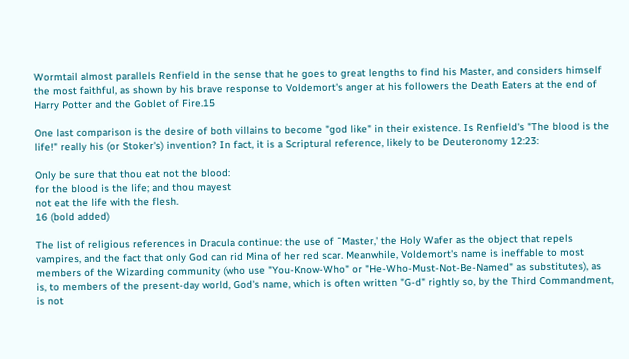Wormtail almost parallels Renfield in the sense that he goes to great lengths to find his Master, and considers himself the most faithful, as shown by his brave response to Voldemort's anger at his followers the Death Eaters at the end of Harry Potter and the Goblet of Fire.15

One last comparison is the desire of both villains to become "god like" in their existence. Is Renfield's "The blood is the life!" really his (or Stoker's) invention? In fact, it is a Scriptural reference, likely to be Deuteronomy 12:23:

Only be sure that thou eat not the blood:
for the blood is the life; and thou mayest
not eat the life with the flesh.
16 (bold added)

The list of religious references in Dracula continue: the use of ˜Master,' the Holy Wafer as the object that repels vampires, and the fact that only God can rid Mina of her red scar. Meanwhile, Voldemort's name is ineffable to most members of the Wizarding community (who use "You-Know-Who" or "He-Who-Must-Not-Be-Named" as substitutes), as is, to members of the present-day world, God's name, which is often written "G-d" rightly so, by the Third Commandment, is not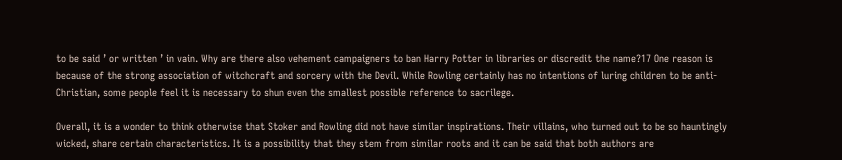to be said ’ or written ’ in vain. Why are there also vehement campaigners to ban Harry Potter in libraries or discredit the name?17 One reason is because of the strong association of witchcraft and sorcery with the Devil. While Rowling certainly has no intentions of luring children to be anti-Christian, some people feel it is necessary to shun even the smallest possible reference to sacrilege.

Overall, it is a wonder to think otherwise that Stoker and Rowling did not have similar inspirations. Their villains, who turned out to be so hauntingly wicked, share certain characteristics. It is a possibility that they stem from similar roots and it can be said that both authors are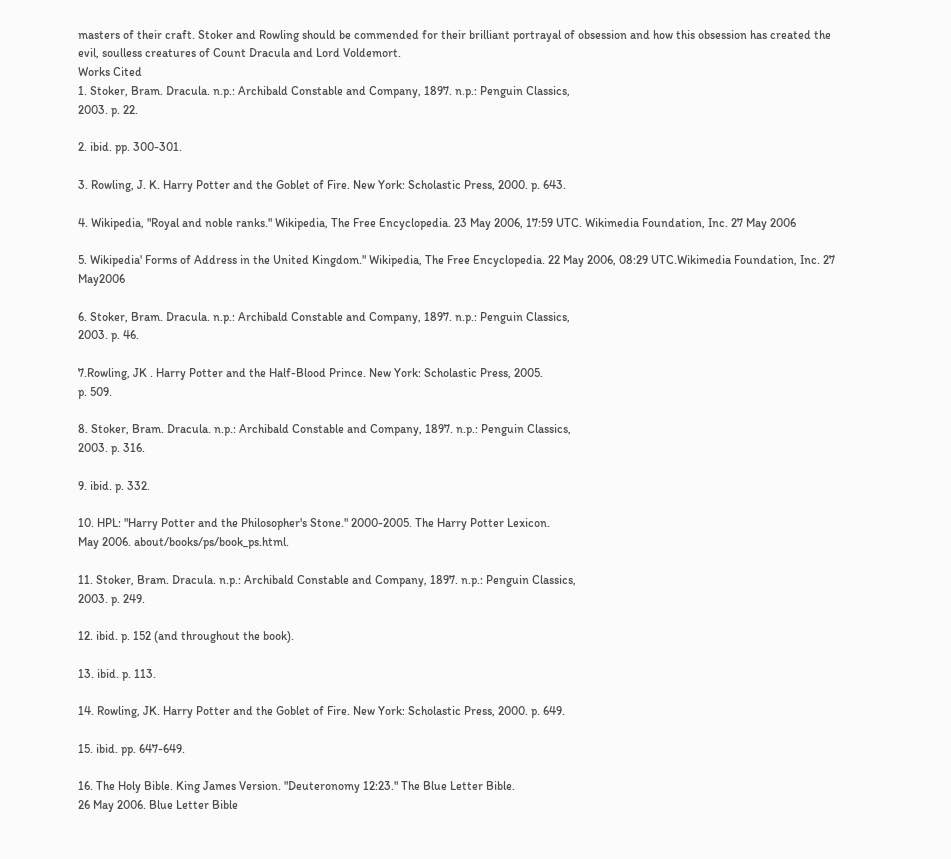masters of their craft. Stoker and Rowling should be commended for their brilliant portrayal of obsession and how this obsession has created the evil, soulless creatures of Count Dracula and Lord Voldemort.
Works Cited
1. Stoker, Bram. Dracula. n.p.: Archibald Constable and Company, 1897. n.p.: Penguin Classics,
2003. p. 22.

2. ibid. pp. 300-301.

3. Rowling, J. K. Harry Potter and the Goblet of Fire. New York: Scholastic Press, 2000. p. 643.

4. Wikipedia, "Royal and noble ranks." Wikipedia, The Free Encyclopedia. 23 May 2006, 17:59 UTC. Wikimedia Foundation, Inc. 27 May 2006

5. Wikipedia' Forms of Address in the United Kingdom." Wikipedia, The Free Encyclopedia. 22 May 2006, 08:29 UTC.Wikimedia Foundation, Inc. 27 May2006

6. Stoker, Bram. Dracula. n.p.: Archibald Constable and Company, 1897. n.p.: Penguin Classics,
2003. p. 46.

7.Rowling, JK . Harry Potter and the Half-Blood Prince. New York: Scholastic Press, 2005.
p. 509.

8. Stoker, Bram. Dracula. n.p.: Archibald Constable and Company, 1897. n.p.: Penguin Classics,
2003. p. 316.

9. ibid. p. 332.

10. HPL: "Harry Potter and the Philosopher's Stone." 2000-2005. The Harry Potter Lexicon.
May 2006. about/books/ps/book_ps.html.

11. Stoker, Bram. Dracula. n.p.: Archibald Constable and Company, 1897. n.p.: Penguin Classics,
2003. p. 249.

12. ibid. p. 152 (and throughout the book).

13. ibid. p. 113.

14. Rowling, JK. Harry Potter and the Goblet of Fire. New York: Scholastic Press, 2000. p. 649.

15. ibid. pp. 647-649.

16. The Holy Bible. King James Version. "Deuteronomy 12:23." The Blue Letter Bible.
26 May 2006. Blue Letter Bible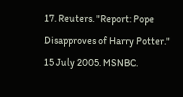17. Reuters. "Report: Pope Disapproves of Harry Potter." 15 July 2005. MSNBC.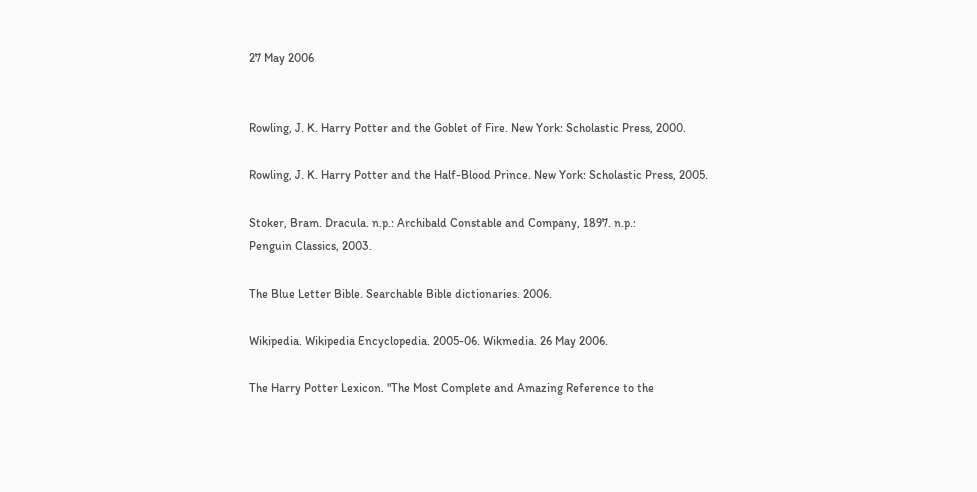27 May 2006


Rowling, J. K. Harry Potter and the Goblet of Fire. New York: Scholastic Press, 2000.

Rowling, J. K. Harry Potter and the Half-Blood Prince. New York: Scholastic Press, 2005.

Stoker, Bram. Dracula. n.p.: Archibald Constable and Company, 1897. n.p.:
Penguin Classics, 2003.

The Blue Letter Bible. Searchable Bible dictionaries. 2006.

Wikipedia. Wikipedia Encyclopedia. 2005-06. Wikmedia. 26 May 2006.

The Harry Potter Lexicon. "The Most Complete and Amazing Reference to the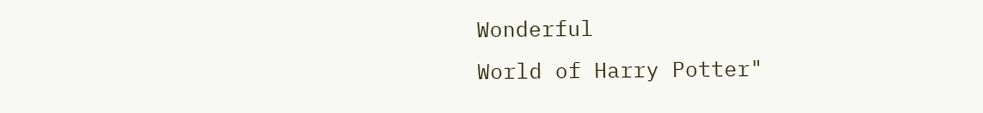Wonderful
World of Harry Potter"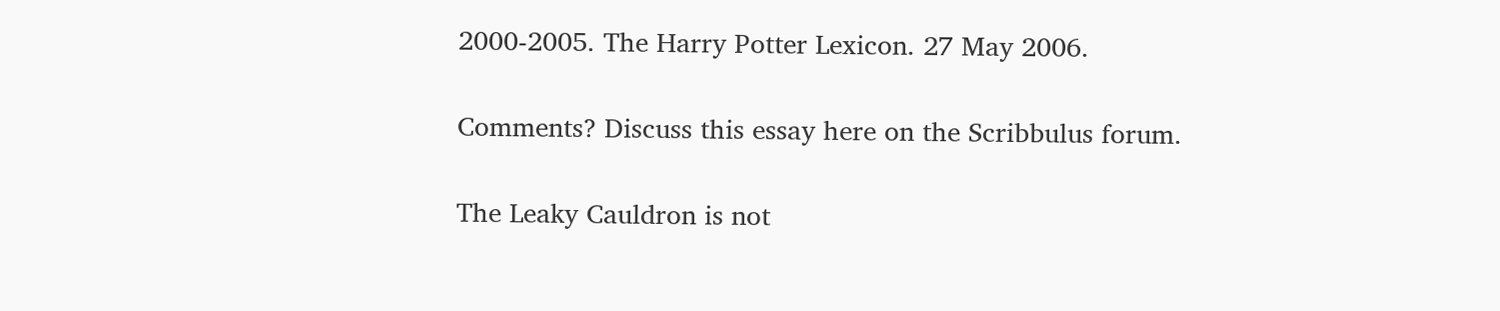2000-2005. The Harry Potter Lexicon. 27 May 2006.

Comments? Discuss this essay here on the Scribbulus forum.

The Leaky Cauldron is not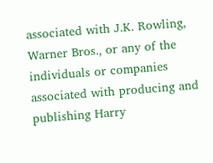associated with J.K. Rowling, Warner Bros., or any of the individuals or companies associated with producing and publishing Harry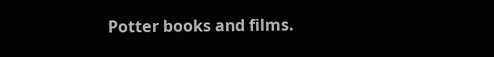Potter books and films.